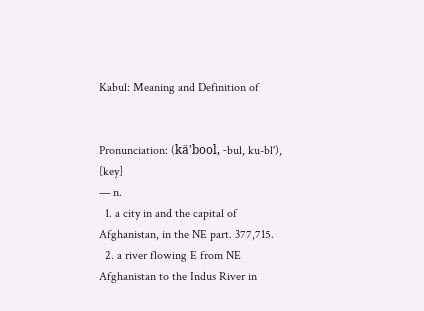Kabul: Meaning and Definition of


Pronunciation: (kä'bool, -bul, ku-bl'), [key]
— n.
  1. a city in and the capital of Afghanistan, in the NE part. 377,715.
  2. a river flowing E from NE Afghanistan to the Indus River in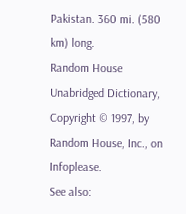Pakistan. 360 mi. (580 km) long.
Random House Unabridged Dictionary, Copyright © 1997, by Random House, Inc., on Infoplease.
See also: